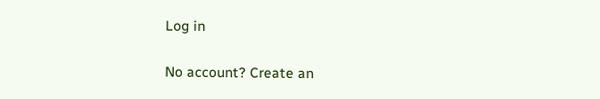Log in

No account? Create an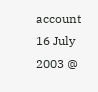account
16 July 2003 @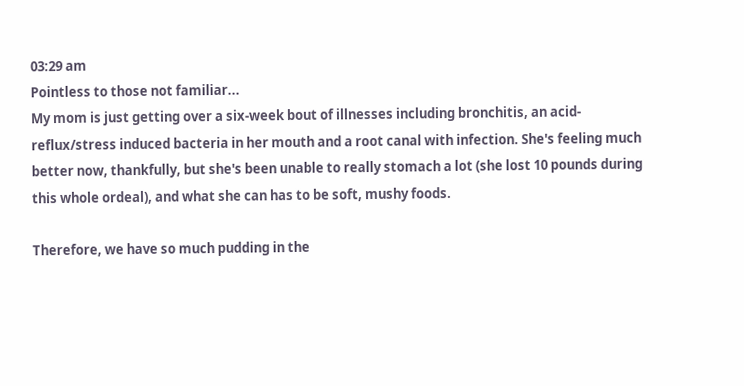03:29 am
Pointless to those not familiar...
My mom is just getting over a six-week bout of illnesses including bronchitis, an acid-reflux/stress induced bacteria in her mouth and a root canal with infection. She's feeling much better now, thankfully, but she's been unable to really stomach a lot (she lost 10 pounds during this whole ordeal), and what she can has to be soft, mushy foods.

Therefore, we have so much pudding in the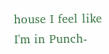house I feel like I'm in Punch-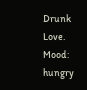Drunk Love.
Mood: hungry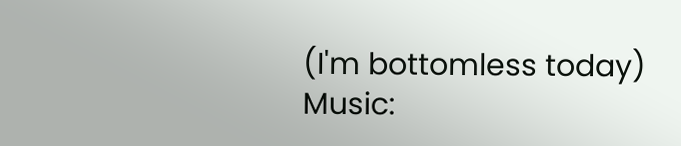(I'm bottomless today)
Music: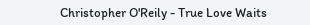Christopher O'Reily - True Love Waits